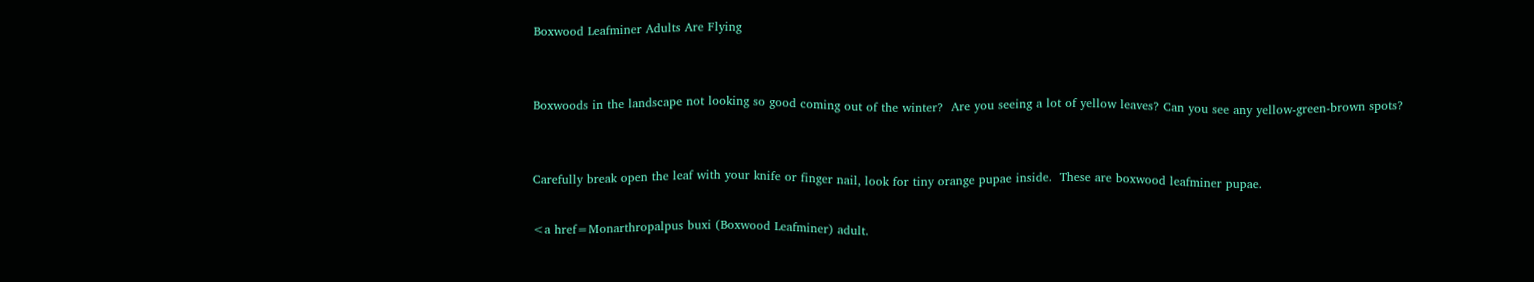Boxwood Leafminer Adults Are Flying


Boxwoods in the landscape not looking so good coming out of the winter?  Are you seeing a lot of yellow leaves? Can you see any yellow-green-brown spots?


Carefully break open the leaf with your knife or finger nail, look for tiny orange pupae inside.  These are boxwood leafminer pupae.

<a href=Monarthropalpus buxi (Boxwood Leafminer) adult.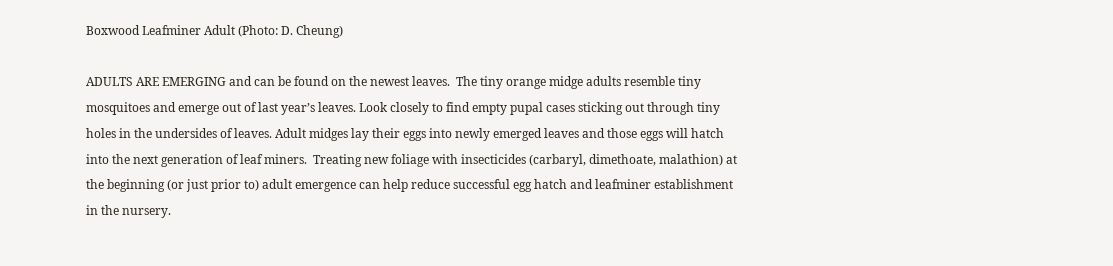Boxwood Leafminer Adult (Photo: D. Cheung)

ADULTS ARE EMERGING and can be found on the newest leaves.  The tiny orange midge adults resemble tiny mosquitoes and emerge out of last year’s leaves. Look closely to find empty pupal cases sticking out through tiny holes in the undersides of leaves. Adult midges lay their eggs into newly emerged leaves and those eggs will hatch into the next generation of leaf miners.  Treating new foliage with insecticides (carbaryl, dimethoate, malathion) at the beginning (or just prior to) adult emergence can help reduce successful egg hatch and leafminer establishment in the nursery.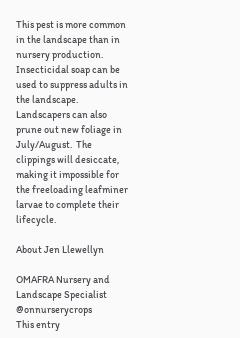This pest is more common in the landscape than in nursery production.  Insecticidal soap can be used to suppress adults in the landscape. Landscapers can also prune out new foliage in July/August.  The clippings will desiccate, making it impossible for the freeloading leafminer larvae to complete their lifecycle.

About Jen Llewellyn

OMAFRA Nursery and Landscape Specialist @onnurserycrops
This entry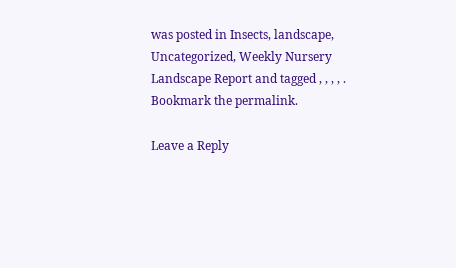was posted in Insects, landscape, Uncategorized, Weekly Nursery Landscape Report and tagged , , , , . Bookmark the permalink.

Leave a Reply